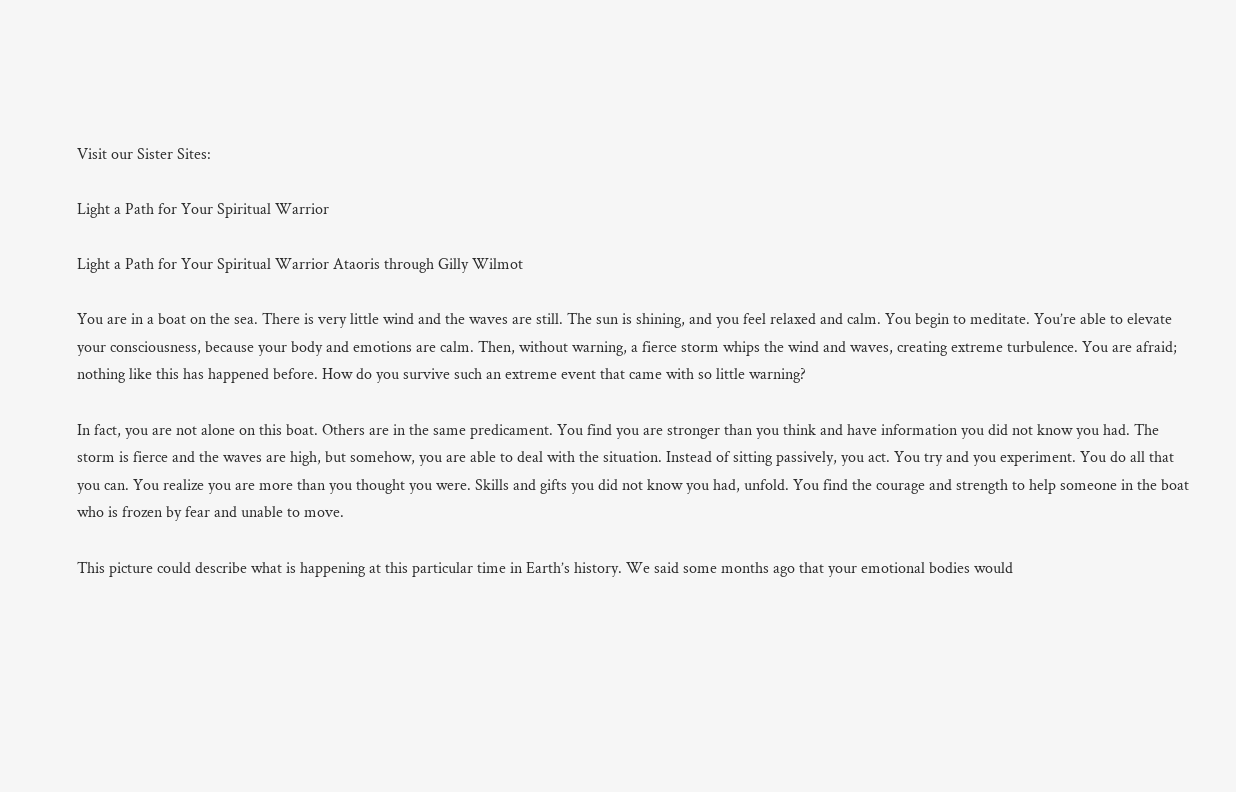Visit our Sister Sites:

Light a Path for Your Spiritual Warrior

Light a Path for Your Spiritual Warrior Ataoris through Gilly Wilmot

You are in a boat on the sea. There is very little wind and the waves are still. The sun is shining, and you feel relaxed and calm. You begin to meditate. You’re able to elevate your consciousness, because your body and emotions are calm. Then, without warning, a fierce storm whips the wind and waves, creating extreme turbulence. You are afraid; nothing like this has happened before. How do you survive such an extreme event that came with so little warning?

In fact, you are not alone on this boat. Others are in the same predicament. You find you are stronger than you think and have information you did not know you had. The storm is fierce and the waves are high, but somehow, you are able to deal with the situation. Instead of sitting passively, you act. You try and you experiment. You do all that you can. You realize you are more than you thought you were. Skills and gifts you did not know you had, unfold. You find the courage and strength to help someone in the boat who is frozen by fear and unable to move.

This picture could describe what is happening at this particular time in Earth’s history. We said some months ago that your emotional bodies would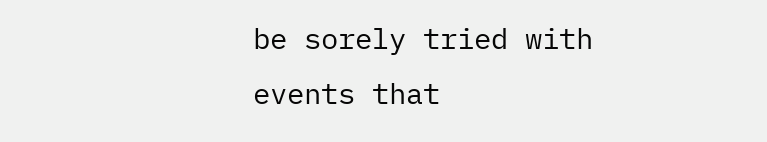be sorely tried with events that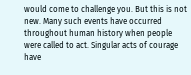would come to challenge you. But this is not new. Many such events have occurred throughout human history when people were called to act. Singular acts of courage have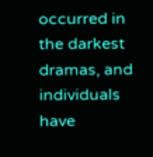occurred in the darkest dramas, and individuals have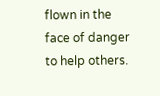flown in the face of danger to help others.